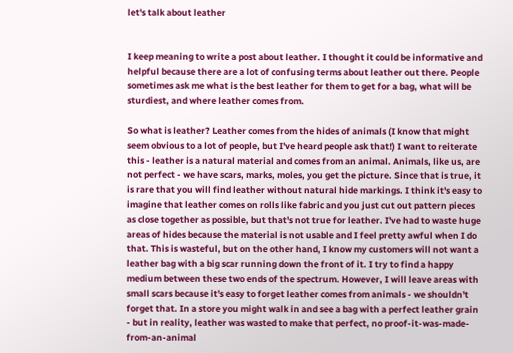let's talk about leather


I keep meaning to write a post about leather. I thought it could be informative and helpful because there are a lot of confusing terms about leather out there. People sometimes ask me what is the best leather for them to get for a bag, what will be sturdiest, and where leather comes from.

So what is leather? Leather comes from the hides of animals (I know that might seem obvious to a lot of people, but I've heard people ask that!) I want to reiterate this - leather is a natural material and comes from an animal. Animals, like us, are not perfect - we have scars, marks, moles, you get the picture. Since that is true, it is rare that you will find leather without natural hide markings. I think it's easy to imagine that leather comes on rolls like fabric and you just cut out pattern pieces as close together as possible, but that's not true for leather. I've had to waste huge areas of hides because the material is not usable and I feel pretty awful when I do that. This is wasteful, but on the other hand, I know my customers will not want a leather bag with a big scar running down the front of it. I try to find a happy medium between these two ends of the spectrum. However, I will leave areas with small scars because it's easy to forget leather comes from animals - we shouldn't forget that. In a store you might walk in and see a bag with a perfect leather grain - but in reality, leather was wasted to make that perfect, no proof-it-was-made-from-an-animal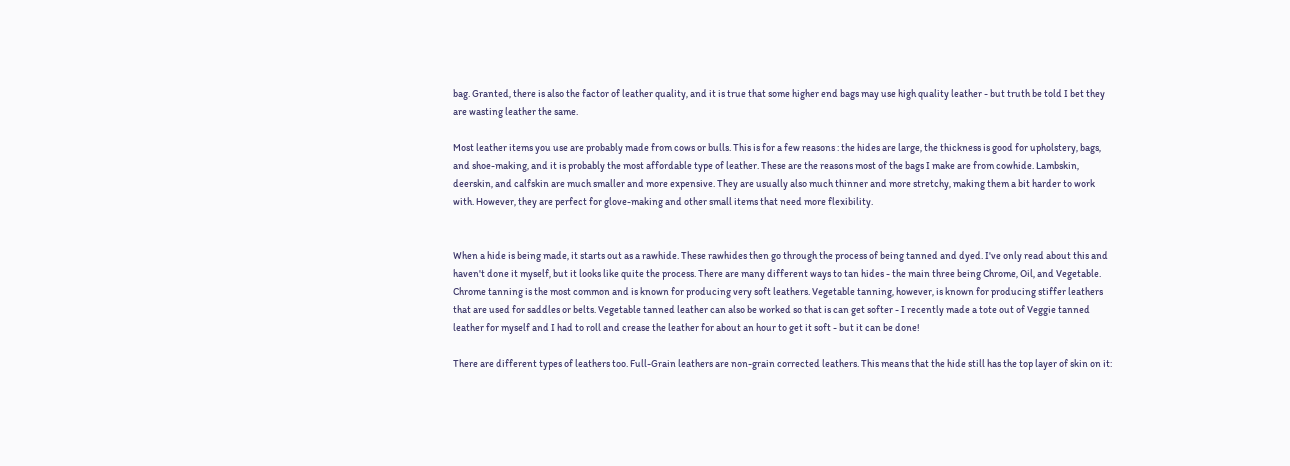bag. Granted, there is also the factor of leather quality, and it is true that some higher end bags may use high quality leather - but truth be told I bet they are wasting leather the same.

Most leather items you use are probably made from cows or bulls. This is for a few reasons : the hides are large, the thickness is good for upholstery, bags, and shoe-making, and it is probably the most affordable type of leather. These are the reasons most of the bags I make are from cowhide. Lambskin, deerskin, and calfskin are much smaller and more expensive. They are usually also much thinner and more stretchy, making them a bit harder to work with. However, they are perfect for glove-making and other small items that need more flexibility.


When a hide is being made, it starts out as a rawhide. These rawhides then go through the process of being tanned and dyed. I've only read about this and haven't done it myself, but it looks like quite the process. There are many different ways to tan hides - the main three being Chrome, Oil, and Vegetable. Chrome tanning is the most common and is known for producing very soft leathers. Vegetable tanning, however, is known for producing stiffer leathers that are used for saddles or belts. Vegetable tanned leather can also be worked so that is can get softer - I recently made a tote out of Veggie tanned leather for myself and I had to roll and crease the leather for about an hour to get it soft - but it can be done!

There are different types of leathers too. Full-Grain leathers are non-grain corrected leathers. This means that the hide still has the top layer of skin on it: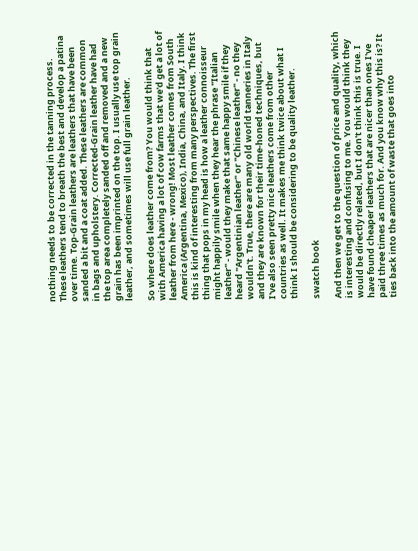nothing needs to be corrected in the tanning process. These leathers tend to breath the best and develop a patina over time. Top-Grain leathers are leathers that have been sanded a bit and a coat added. These leathers are common in bags and upholstery. Corrected-Grain leather have had the top area completely sanded off and removed and a new grain has been imprinted on the top. I usually use top grain leather, and sometimes will use full grain leather.

So where does leather come from? You would think that with America having a lot of cow farms that we'd get a lot of leather from here - wrong! Most leather comes from South America (Argentina, Mexico), India, China, and Italy. I think this is kind of interesting from many perspectives. The first thing that pops in my head is how a leather connoisseur might happily smile when they hear the phrase "Italian leather" - would they make that same happy smile if they heard "Argentinian leather" or "Chinese leather" - no they wouldn't. True, there are many old world tanneries in Italy and they are known for their time-honed techniques, but I've also seen pretty nice leathers come from other countries as well. It makes me think twice about what I think I should be considering to be quality leather.

swatch book

And then we get to the question of price and quality, which is interesting and confusing to me. You would think they would be directly related, but I don't think this is true. I have found cheaper leathers that are nicer than ones I've paid three times as much for. And you know why this is? It ties back into the amount of waste that goes into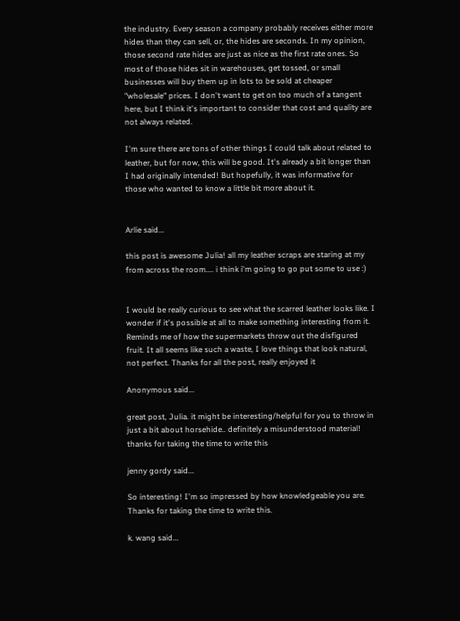the industry. Every season a company probably receives either more hides than they can sell, or, the hides are seconds. In my opinion, those second rate hides are just as nice as the first rate ones. So most of those hides sit in warehouses, get tossed, or small businesses will buy them up in lots to be sold at cheaper "wholesale" prices. I don't want to get on too much of a tangent here, but I think it's important to consider that cost and quality are not always related.

I'm sure there are tons of other things I could talk about related to leather, but for now, this will be good. It's already a bit longer than I had originally intended! But hopefully, it was informative for those who wanted to know a little bit more about it.


Arlie said...

this post is awesome Julia! all my leather scraps are staring at my from across the room.... i think i'm going to go put some to use :)


I would be really curious to see what the scarred leather looks like. I wonder if it's possible at all to make something interesting from it. Reminds me of how the supermarkets throw out the disfigured fruit. It all seems like such a waste, I love things that look natural, not perfect. Thanks for all the post, really enjoyed it

Anonymous said...

great post, Julia. it might be interesting/helpful for you to throw in just a bit about horsehide.. definitely a misunderstood material! thanks for taking the time to write this

jenny gordy said...

So interesting! I'm so impressed by how knowledgeable you are. Thanks for taking the time to write this.

k. wang said...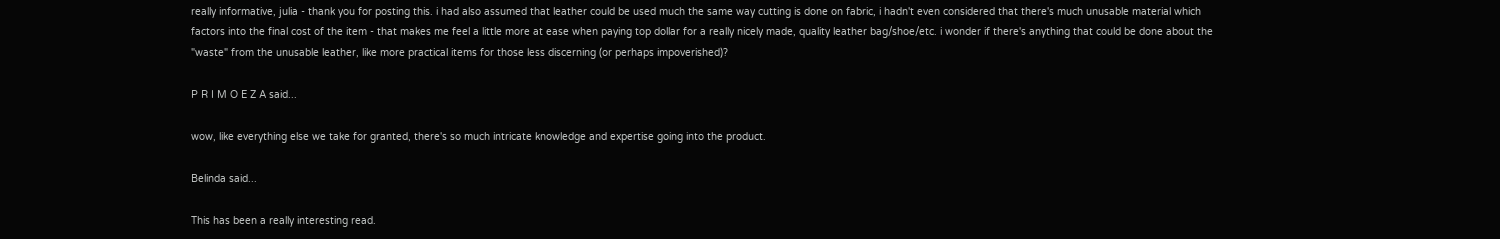really informative, julia - thank you for posting this. i had also assumed that leather could be used much the same way cutting is done on fabric, i hadn't even considered that there's much unusable material which factors into the final cost of the item - that makes me feel a little more at ease when paying top dollar for a really nicely made, quality leather bag/shoe/etc. i wonder if there's anything that could be done about the "waste" from the unusable leather, like more practical items for those less discerning (or perhaps impoverished)?

P R I M O E Z A said...

wow, like everything else we take for granted, there's so much intricate knowledge and expertise going into the product.

Belinda said...

This has been a really interesting read.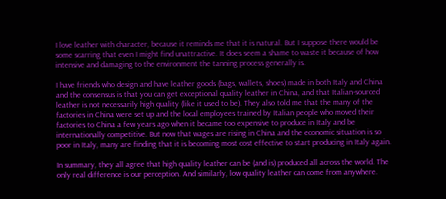I love leather with character, because it reminds me that it is natural. But I suppose there would be some scarring that even I might find unattractive. It does seem a shame to waste it because of how intensive and damaging to the environment the tanning process generally is.

I have friends who design and have leather goods (bags, wallets, shoes) made in both Italy and China and the consensus is that you can get exceptional quality leather in China, and that Italian-sourced leather is not necessarily high quality (like it used to be). They also told me that the many of the factories in China were set up and the local employees trained by Italian people who moved their factories to China a few years ago when it became too expensive to produce in Italy and be internationally competitive. But now that wages are rising in China and the economic situation is so poor in Italy, many are finding that it is becoming most cost effective to start producing in Italy again.

In summary, they all agree that high quality leather can be (and is) produced all across the world. The only real difference is our perception. And similarly, low quality leather can come from anywhere.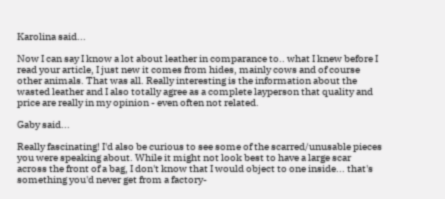Karolina said...

Now I can say I know a lot about leather in comparance to.. what I knew before I read your article, I just new it comes from hides, mainly cows and of course other animals. That was all. Really interesting is the information about the wasted leather and I also totally agree as a complete layperson that quality and price are really in my opinion - even often not related.

Gaby said...

Really fascinating! I'd also be curious to see some of the scarred/unusable pieces you were speaking about. While it might not look best to have a large scar across the front of a bag, I don't know that I would object to one inside... that's something you'd never get from a factory-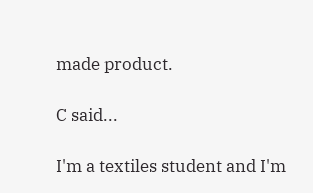made product.

C said...

I'm a textiles student and I'm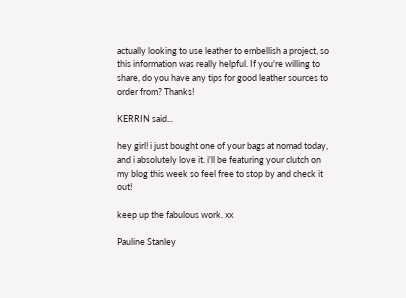actually looking to use leather to embellish a project, so this information was really helpful. If you're willing to share, do you have any tips for good leather sources to order from? Thanks!

KERRIN said...

hey girl! i just bought one of your bags at nomad today, and i absolutely love it. i'll be featuring your clutch on my blog this week so feel free to stop by and check it out!

keep up the fabulous work. xx

Pauline Stanley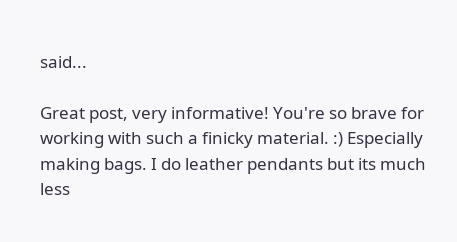said...

Great post, very informative! You're so brave for working with such a finicky material. :) Especially making bags. I do leather pendants but its much less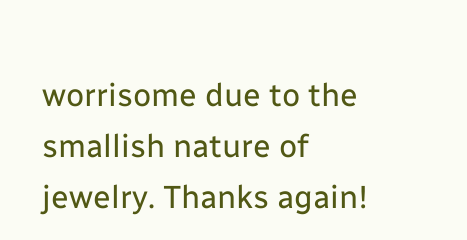worrisome due to the smallish nature of jewelry. Thanks again!